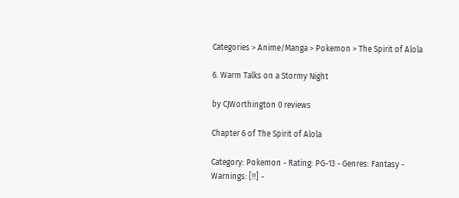Categories > Anime/Manga > Pokemon > The Spirit of Alola

6. Warm Talks on a Stormy Night

by CJWorthington 0 reviews

Chapter 6 of The Spirit of Alola

Category: Pokemon - Rating: PG-13 - Genres: Fantasy - Warnings: [!!] -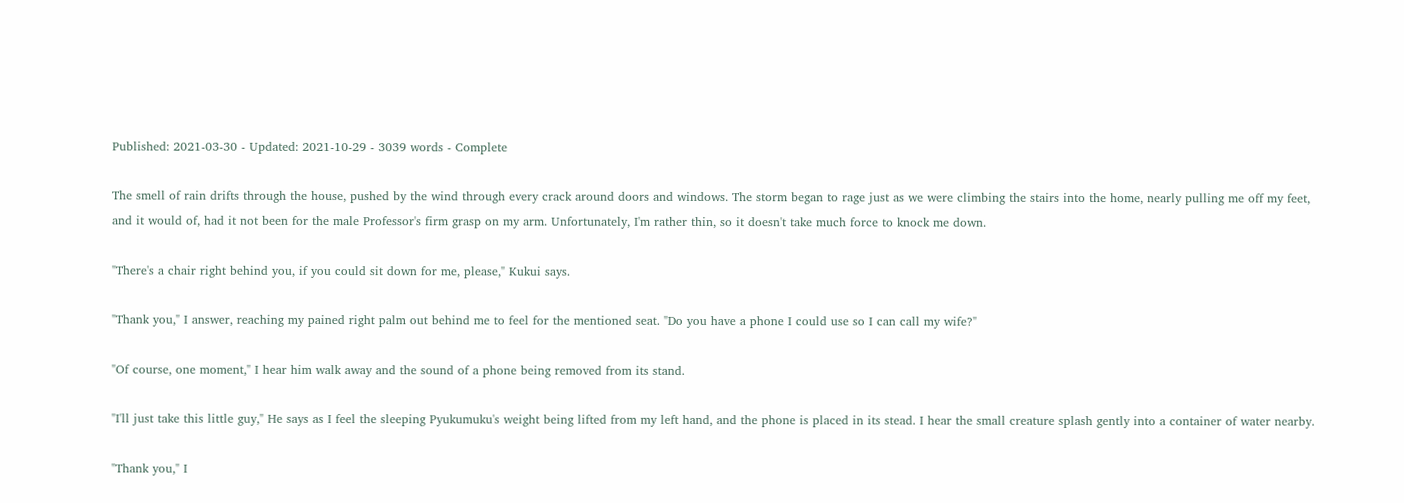Published: 2021-03-30 - Updated: 2021-10-29 - 3039 words - Complete

The smell of rain drifts through the house, pushed by the wind through every crack around doors and windows. The storm began to rage just as we were climbing the stairs into the home, nearly pulling me off my feet, and it would of, had it not been for the male Professor's firm grasp on my arm. Unfortunately, I'm rather thin, so it doesn't take much force to knock me down.

"There's a chair right behind you, if you could sit down for me, please," Kukui says.

"Thank you," I answer, reaching my pained right palm out behind me to feel for the mentioned seat. "Do you have a phone I could use so I can call my wife?"

"Of course, one moment," I hear him walk away and the sound of a phone being removed from its stand.

"I'll just take this little guy," He says as I feel the sleeping Pyukumuku's weight being lifted from my left hand, and the phone is placed in its stead. I hear the small creature splash gently into a container of water nearby.

"Thank you," I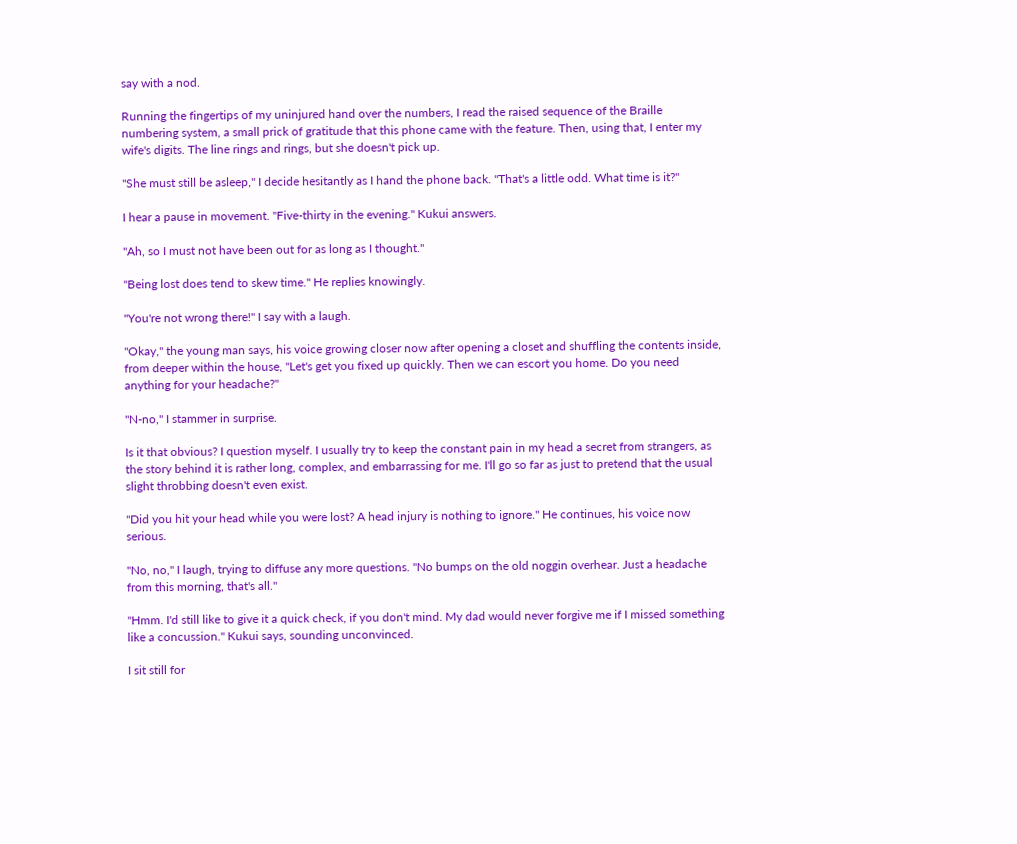say with a nod.

Running the fingertips of my uninjured hand over the numbers, I read the raised sequence of the Braille numbering system, a small prick of gratitude that this phone came with the feature. Then, using that, I enter my wife's digits. The line rings and rings, but she doesn't pick up.

"She must still be asleep," I decide hesitantly as I hand the phone back. "That's a little odd. What time is it?"

I hear a pause in movement. "Five-thirty in the evening." Kukui answers.

"Ah, so I must not have been out for as long as I thought."

"Being lost does tend to skew time." He replies knowingly.

"You're not wrong there!" I say with a laugh.

"Okay," the young man says, his voice growing closer now after opening a closet and shuffling the contents inside, from deeper within the house, "Let's get you fixed up quickly. Then we can escort you home. Do you need anything for your headache?"

"N-no," I stammer in surprise.

Is it that obvious? I question myself. I usually try to keep the constant pain in my head a secret from strangers, as the story behind it is rather long, complex, and embarrassing for me. I'll go so far as just to pretend that the usual slight throbbing doesn't even exist.

"Did you hit your head while you were lost? A head injury is nothing to ignore." He continues, his voice now serious.

"No, no," I laugh, trying to diffuse any more questions. "No bumps on the old noggin overhear. Just a headache from this morning, that's all."

"Hmm. I'd still like to give it a quick check, if you don't mind. My dad would never forgive me if I missed something like a concussion." Kukui says, sounding unconvinced.

I sit still for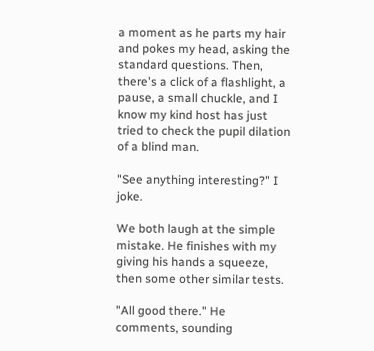a moment as he parts my hair and pokes my head, asking the standard questions. Then, there's a click of a flashlight, a pause, a small chuckle, and I know my kind host has just tried to check the pupil dilation of a blind man.

"See anything interesting?" I joke.

We both laugh at the simple mistake. He finishes with my giving his hands a squeeze, then some other similar tests.

"All good there." He comments, sounding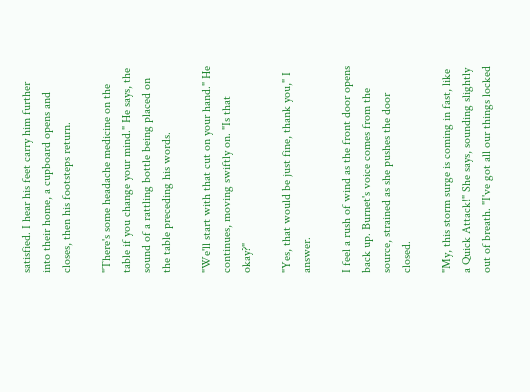satisfied. I hear his feet carry him further into their home, a cupboard opens and closes, then his footsteps return.

"There's some headache medicine on the table if you change your mind." He says, the sound of a rattling bottle being placed on the table preceding his words.

"We'll start with that cut on your hand." He continues, moving swiftly on. "Is that okay?"

"Yes, that would be just fine, thank you," I answer.

I feel a rush of wind as the front door opens back up. Burnet's voice comes from the source, strained as she pushes the door closed.

"My, this storm surge is coming in fast, like a Quick Attack!" She says, sounding slightly out of breath. "I've got all our things locked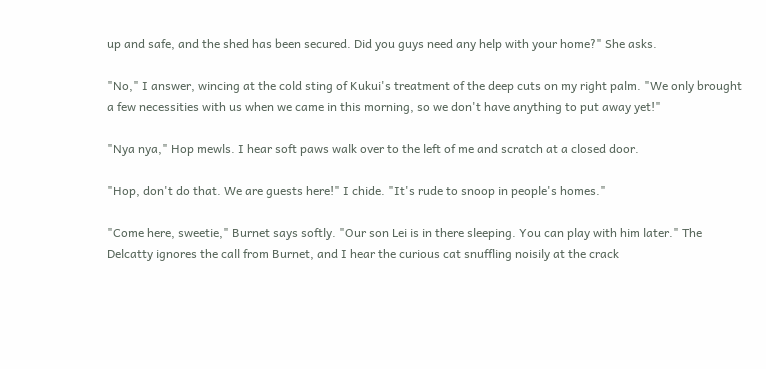up and safe, and the shed has been secured. Did you guys need any help with your home?" She asks.

"No," I answer, wincing at the cold sting of Kukui's treatment of the deep cuts on my right palm. "We only brought a few necessities with us when we came in this morning, so we don't have anything to put away yet!"

"Nya nya," Hop mewls. I hear soft paws walk over to the left of me and scratch at a closed door.

"Hop, don't do that. We are guests here!" I chide. "It's rude to snoop in people's homes."

"Come here, sweetie," Burnet says softly. "Our son Lei is in there sleeping. You can play with him later." The Delcatty ignores the call from Burnet, and I hear the curious cat snuffling noisily at the crack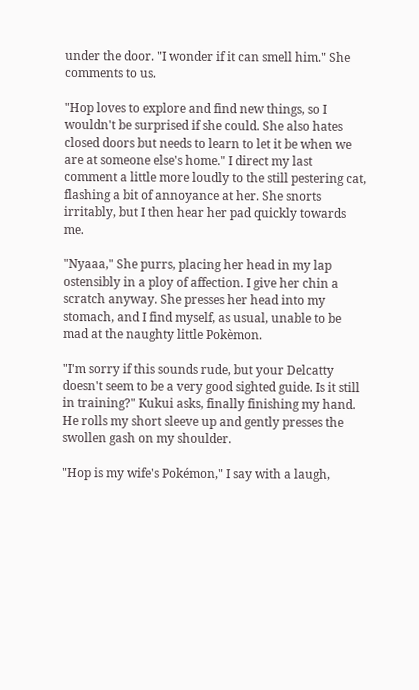under the door. "I wonder if it can smell him." She comments to us.

"Hop loves to explore and find new things, so I wouldn't be surprised if she could. She also hates closed doors but needs to learn to let it be when we are at someone else's home." I direct my last comment a little more loudly to the still pestering cat, flashing a bit of annoyance at her. She snorts irritably, but I then hear her pad quickly towards me.

"Nyaaa," She purrs, placing her head in my lap ostensibly in a ploy of affection. I give her chin a scratch anyway. She presses her head into my stomach, and I find myself, as usual, unable to be mad at the naughty little Pokèmon.

"I'm sorry if this sounds rude, but your Delcatty doesn't seem to be a very good sighted guide. Is it still in training?" Kukui asks, finally finishing my hand. He rolls my short sleeve up and gently presses the swollen gash on my shoulder.

"Hop is my wife's Pokémon," I say with a laugh,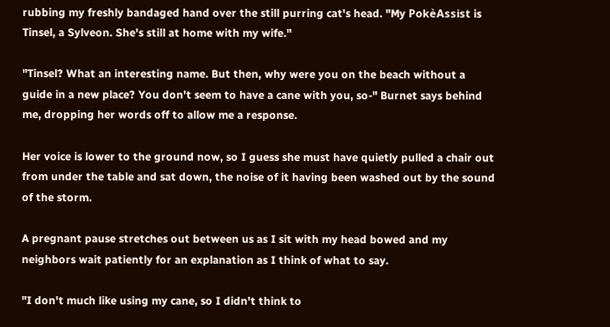rubbing my freshly bandaged hand over the still purring cat's head. "My PokèAssist is Tinsel, a Sylveon. She's still at home with my wife."

"Tinsel? What an interesting name. But then, why were you on the beach without a guide in a new place? You don't seem to have a cane with you, so-" Burnet says behind me, dropping her words off to allow me a response.

Her voice is lower to the ground now, so I guess she must have quietly pulled a chair out from under the table and sat down, the noise of it having been washed out by the sound of the storm.

A pregnant pause stretches out between us as I sit with my head bowed and my neighbors wait patiently for an explanation as I think of what to say.

"I don't much like using my cane, so I didn't think to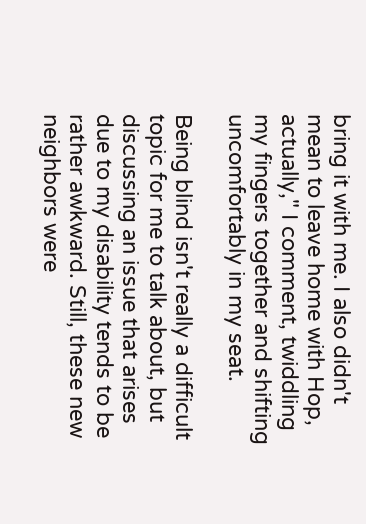bring it with me. I also didn't mean to leave home with Hop, actually," I comment, twiddling my fingers together and shifting uncomfortably in my seat.

Being blind isn't really a difficult topic for me to talk about, but discussing an issue that arises due to my disability tends to be rather awkward. Still, these new neighbors were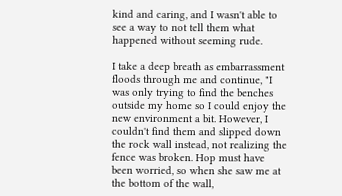kind and caring, and I wasn't able to see a way to not tell them what happened without seeming rude.

I take a deep breath as embarrassment floods through me and continue, "I was only trying to find the benches outside my home so I could enjoy the new environment a bit. However, I couldn't find them and slipped down the rock wall instead, not realizing the fence was broken. Hop must have been worried, so when she saw me at the bottom of the wall,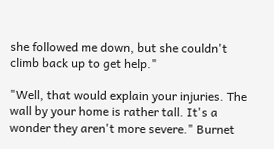she followed me down, but she couldn't climb back up to get help."

"Well, that would explain your injuries. The wall by your home is rather tall. It's a wonder they aren't more severe." Burnet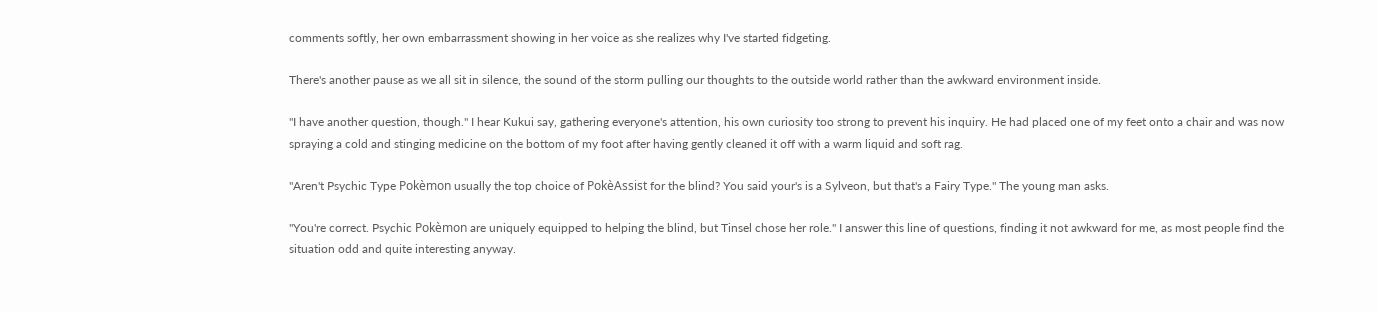comments softly, her own embarrassment showing in her voice as she realizes why I've started fidgeting.

There's another pause as we all sit in silence, the sound of the storm pulling our thoughts to the outside world rather than the awkward environment inside.

"I have another question, though." I hear Kukui say, gathering everyone's attention, his own curiosity too strong to prevent his inquiry. He had placed one of my feet onto a chair and was now spraying a cold and stinging medicine on the bottom of my foot after having gently cleaned it off with a warm liquid and soft rag.

"Aren't Psychic Type Pokèmon usually the top choice of PokèAssist for the blind? You said your's is a Sylveon, but that's a Fairy Type." The young man asks.

"You're correct. Psychic Pokèmon are uniquely equipped to helping the blind, but Tinsel chose her role." I answer this line of questions, finding it not awkward for me, as most people find the situation odd and quite interesting anyway.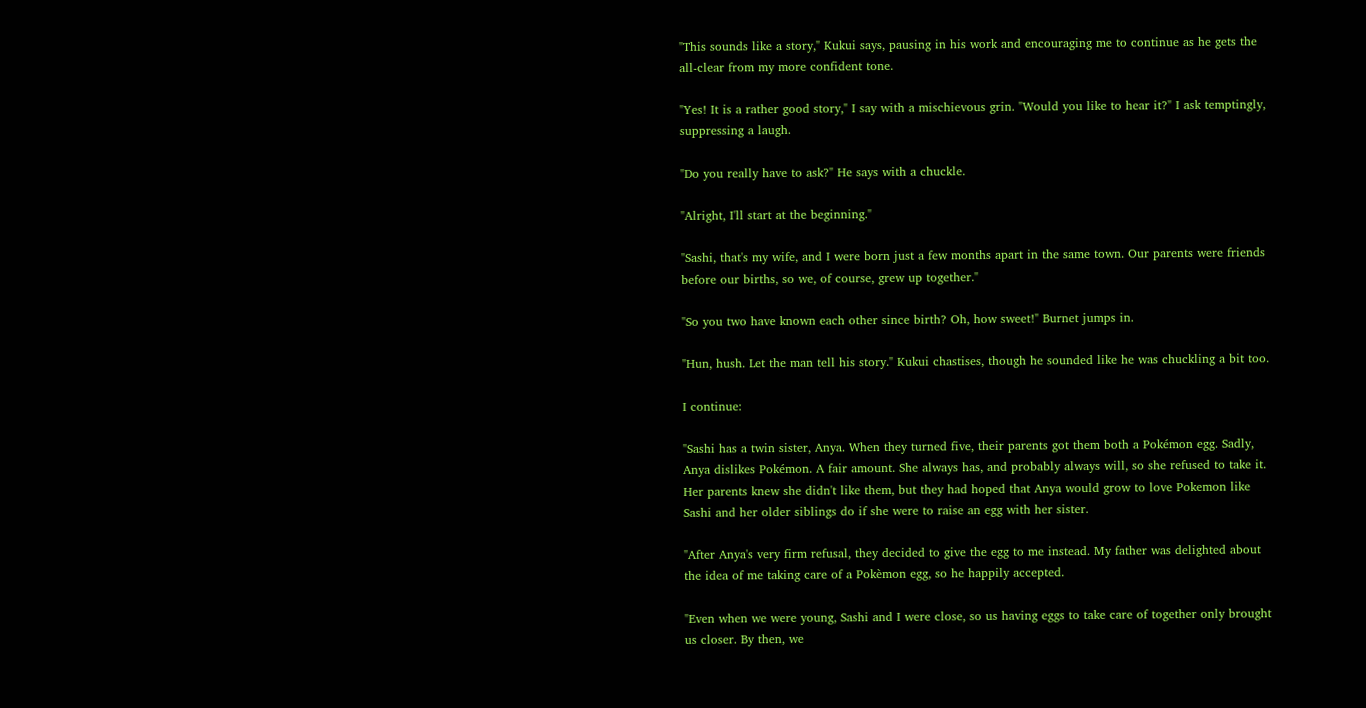"This sounds like a story," Kukui says, pausing in his work and encouraging me to continue as he gets the all-clear from my more confident tone.

"Yes! It is a rather good story," I say with a mischievous grin. "Would you like to hear it?" I ask temptingly, suppressing a laugh.

"Do you really have to ask?" He says with a chuckle.

"Alright, I'll start at the beginning."

"Sashi, that's my wife, and I were born just a few months apart in the same town. Our parents were friends before our births, so we, of course, grew up together."

"So you two have known each other since birth? Oh, how sweet!" Burnet jumps in.

"Hun, hush. Let the man tell his story." Kukui chastises, though he sounded like he was chuckling a bit too.

I continue:

"Sashi has a twin sister, Anya. When they turned five, their parents got them both a Pokémon egg. Sadly, Anya dislikes Pokémon. A fair amount. She always has, and probably always will, so she refused to take it. Her parents knew she didn't like them, but they had hoped that Anya would grow to love Pokemon like Sashi and her older siblings do if she were to raise an egg with her sister.

"After Anya's very firm refusal, they decided to give the egg to me instead. My father was delighted about the idea of me taking care of a Pokèmon egg, so he happily accepted.

"Even when we were young, Sashi and I were close, so us having eggs to take care of together only brought us closer. By then, we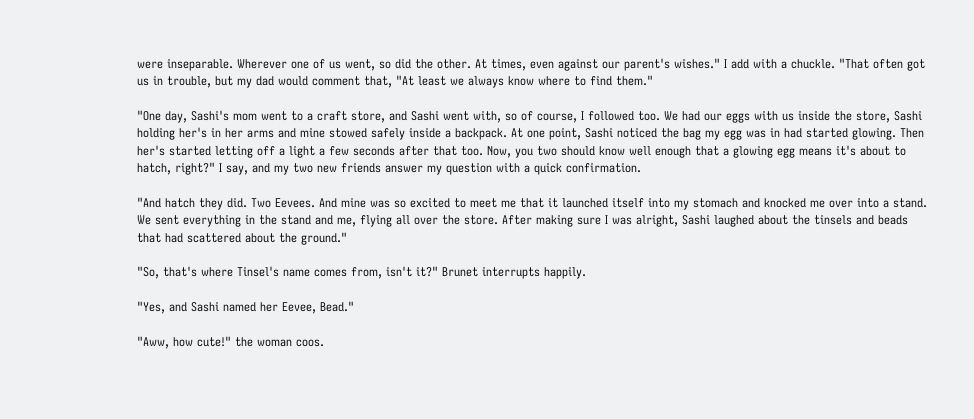were inseparable. Wherever one of us went, so did the other. At times, even against our parent's wishes." I add with a chuckle. "That often got us in trouble, but my dad would comment that, "At least we always know where to find them."

"One day, Sashi's mom went to a craft store, and Sashi went with, so of course, I followed too. We had our eggs with us inside the store, Sashi holding her's in her arms and mine stowed safely inside a backpack. At one point, Sashi noticed the bag my egg was in had started glowing. Then her's started letting off a light a few seconds after that too. Now, you two should know well enough that a glowing egg means it's about to hatch, right?" I say, and my two new friends answer my question with a quick confirmation.

"And hatch they did. Two Eevees. And mine was so excited to meet me that it launched itself into my stomach and knocked me over into a stand. We sent everything in the stand and me, flying all over the store. After making sure I was alright, Sashi laughed about the tinsels and beads that had scattered about the ground."

"So, that's where Tinsel's name comes from, isn't it?" Brunet interrupts happily.

"Yes, and Sashi named her Eevee, Bead."

"Aww, how cute!" the woman coos.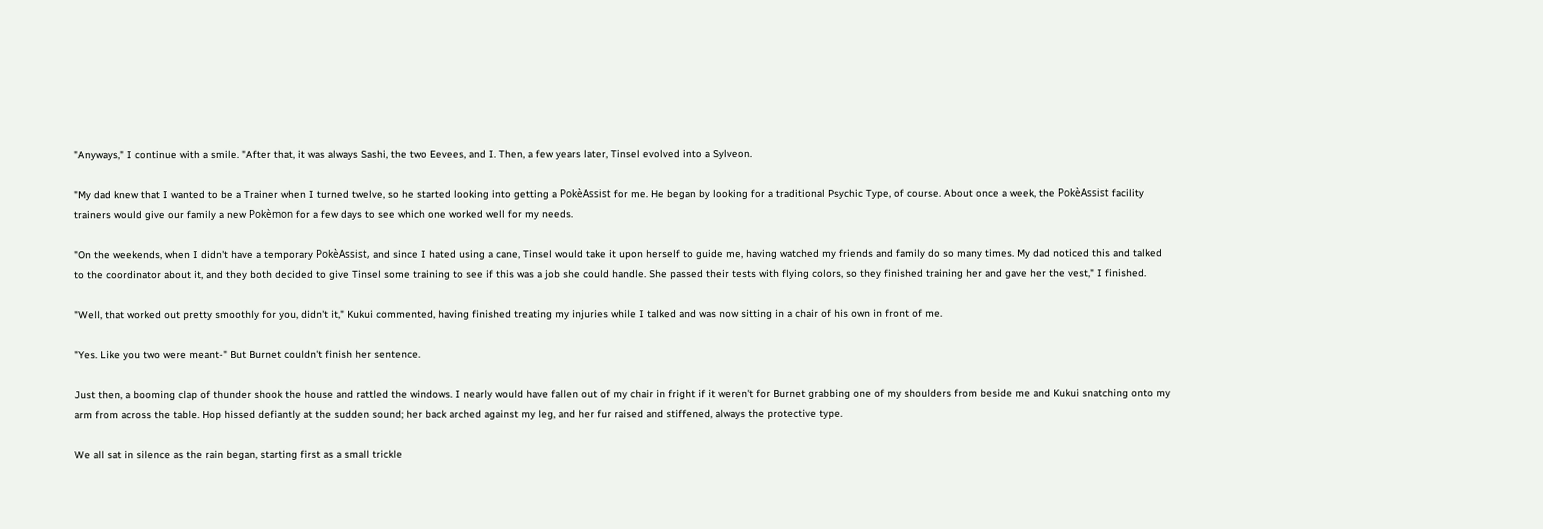"Anyways," I continue with a smile. "After that, it was always Sashi, the two Eevees, and I. Then, a few years later, Tinsel evolved into a Sylveon.

"My dad knew that I wanted to be a Trainer when I turned twelve, so he started looking into getting a PokèAssist for me. He began by looking for a traditional Psychic Type, of course. About once a week, the PokèAssist facility trainers would give our family a new Pokèmon for a few days to see which one worked well for my needs.

"On the weekends, when I didn't have a temporary PokèAssist, and since I hated using a cane, Tinsel would take it upon herself to guide me, having watched my friends and family do so many times. My dad noticed this and talked to the coordinator about it, and they both decided to give Tinsel some training to see if this was a job she could handle. She passed their tests with flying colors, so they finished training her and gave her the vest," I finished.

"Well, that worked out pretty smoothly for you, didn't it," Kukui commented, having finished treating my injuries while I talked and was now sitting in a chair of his own in front of me.

"Yes. Like you two were meant-" But Burnet couldn't finish her sentence.

Just then, a booming clap of thunder shook the house and rattled the windows. I nearly would have fallen out of my chair in fright if it weren't for Burnet grabbing one of my shoulders from beside me and Kukui snatching onto my arm from across the table. Hop hissed defiantly at the sudden sound; her back arched against my leg, and her fur raised and stiffened, always the protective type.

We all sat in silence as the rain began, starting first as a small trickle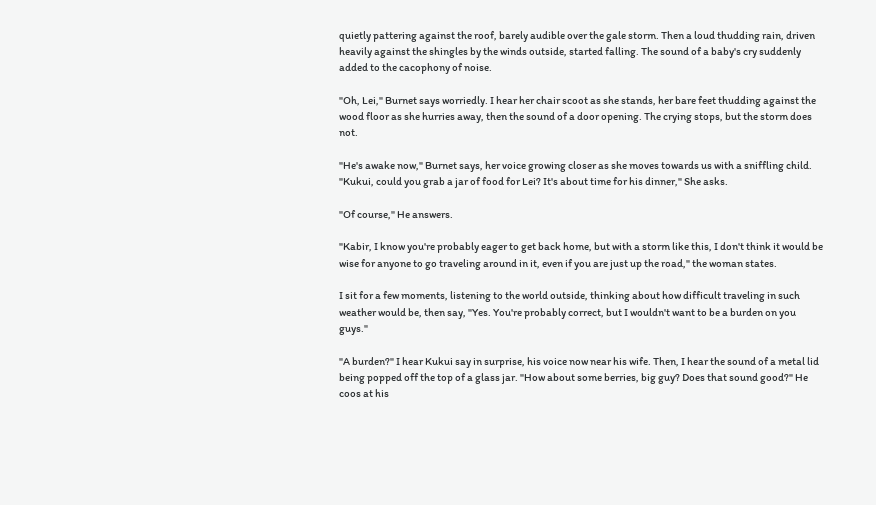quietly pattering against the roof, barely audible over the gale storm. Then a loud thudding rain, driven heavily against the shingles by the winds outside, started falling. The sound of a baby's cry suddenly added to the cacophony of noise.

"Oh, Lei," Burnet says worriedly. I hear her chair scoot as she stands, her bare feet thudding against the wood floor as she hurries away, then the sound of a door opening. The crying stops, but the storm does not.

"He's awake now," Burnet says, her voice growing closer as she moves towards us with a sniffling child. "Kukui, could you grab a jar of food for Lei? It's about time for his dinner," She asks.

"Of course," He answers.

"Kabir, I know you're probably eager to get back home, but with a storm like this, I don't think it would be wise for anyone to go traveling around in it, even if you are just up the road," the woman states.

I sit for a few moments, listening to the world outside, thinking about how difficult traveling in such weather would be, then say, "Yes. You're probably correct, but I wouldn't want to be a burden on you guys."

"A burden?" I hear Kukui say in surprise, his voice now near his wife. Then, I hear the sound of a metal lid being popped off the top of a glass jar. "How about some berries, big guy? Does that sound good?" He coos at his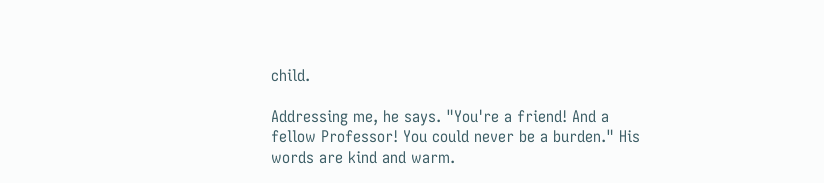child.

Addressing me, he says. "You're a friend! And a fellow Professor! You could never be a burden." His words are kind and warm.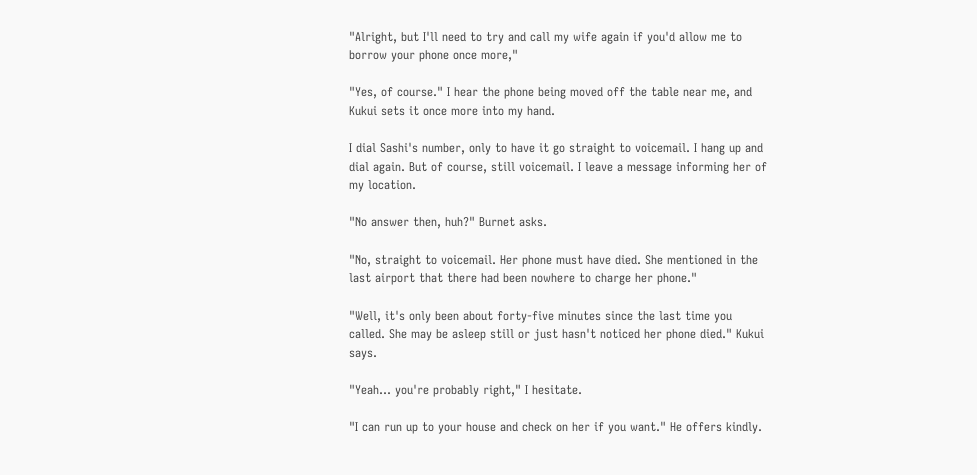"Alright, but I'll need to try and call my wife again if you'd allow me to borrow your phone once more,"

"Yes, of course." I hear the phone being moved off the table near me, and Kukui sets it once more into my hand.

I dial Sashi's number, only to have it go straight to voicemail. I hang up and dial again. But of course, still voicemail. I leave a message informing her of my location.

"No answer then, huh?" Burnet asks.

"No, straight to voicemail. Her phone must have died. She mentioned in the last airport that there had been nowhere to charge her phone."

"Well, it's only been about forty-five minutes since the last time you called. She may be asleep still or just hasn't noticed her phone died." Kukui says.

"Yeah... you're probably right," I hesitate.

"I can run up to your house and check on her if you want." He offers kindly.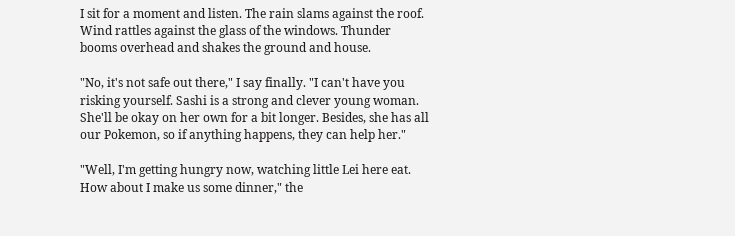I sit for a moment and listen. The rain slams against the roof. Wind rattles against the glass of the windows. Thunder booms overhead and shakes the ground and house.

"No, it's not safe out there," I say finally. "I can't have you risking yourself. Sashi is a strong and clever young woman. She'll be okay on her own for a bit longer. Besides, she has all our Pokemon, so if anything happens, they can help her."

"Well, I'm getting hungry now, watching little Lei here eat. How about I make us some dinner," the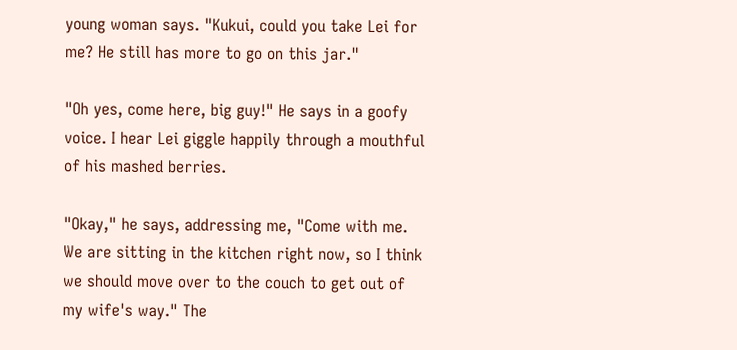young woman says. "Kukui, could you take Lei for me? He still has more to go on this jar."

"Oh yes, come here, big guy!" He says in a goofy voice. I hear Lei giggle happily through a mouthful of his mashed berries.

"Okay," he says, addressing me, "Come with me. We are sitting in the kitchen right now, so I think we should move over to the couch to get out of my wife's way." The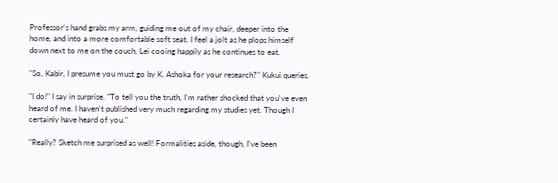Professor's hand grabs my arm, guiding me out of my chair, deeper into the home, and into a more comfortable soft seat. I feel a jolt as he plops himself down next to me on the couch, Lei cooing happily as he continues to eat.

"So, Kabir, I presume you must go by K. Ashoka for your research?" Kukui queries.

"I do!" I say in surprise. "To tell you the truth, I'm rather shocked that you've even heard of me. I haven't published very much regarding my studies yet. Though I certainly have heard of you."

"Really? Sketch me surprised as well! Formalities aside, though, I've been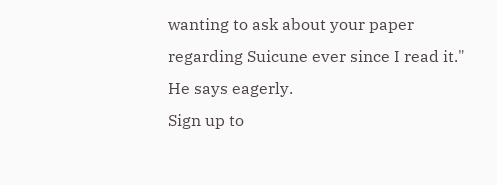wanting to ask about your paper regarding Suicune ever since I read it." He says eagerly.
Sign up to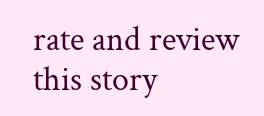rate and review this story